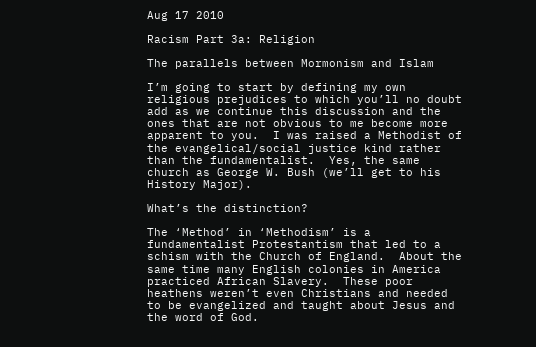Aug 17 2010

Racism Part 3a: Religion

The parallels between Mormonism and Islam

I’m going to start by defining my own religious prejudices to which you’ll no doubt add as we continue this discussion and the ones that are not obvious to me become more apparent to you.  I was raised a Methodist of the evangelical/social justice kind rather than the fundamentalist.  Yes, the same church as George W. Bush (we’ll get to his History Major).

What’s the distinction?

The ‘Method’ in ‘Methodism’ is a fundamentalist Protestantism that led to a schism with the Church of England.  About the same time many English colonies in America practiced African Slavery.  These poor heathens weren’t even Christians and needed to be evangelized and taught about Jesus and the word of God.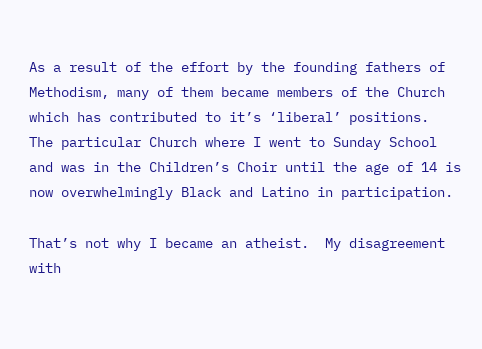As a result of the effort by the founding fathers of Methodism, many of them became members of the Church which has contributed to it’s ‘liberal’ positions.  The particular Church where I went to Sunday School and was in the Children’s Choir until the age of 14 is now overwhelmingly Black and Latino in participation.

That’s not why I became an atheist.  My disagreement with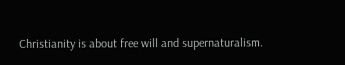Christianity is about free will and supernaturalism.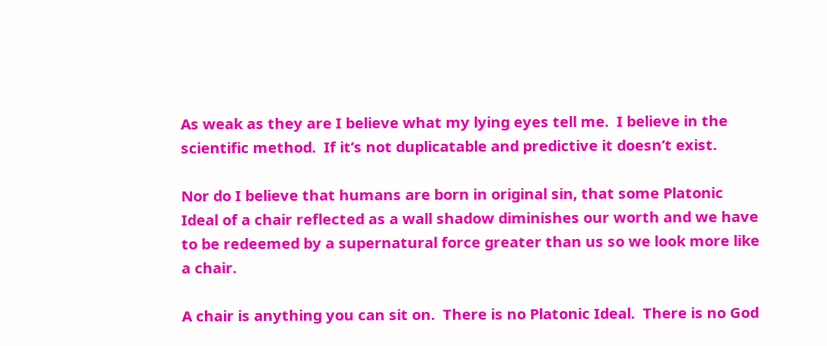As weak as they are I believe what my lying eyes tell me.  I believe in the scientific method.  If it’s not duplicatable and predictive it doesn’t exist.

Nor do I believe that humans are born in original sin, that some Platonic Ideal of a chair reflected as a wall shadow diminishes our worth and we have to be redeemed by a supernatural force greater than us so we look more like a chair.

A chair is anything you can sit on.  There is no Platonic Ideal.  There is no God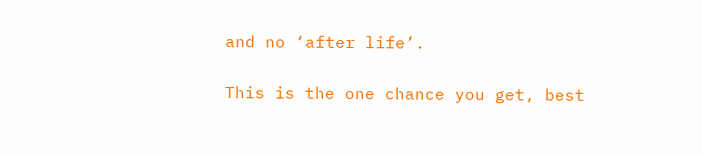and no ‘after life’.

This is the one chance you get, best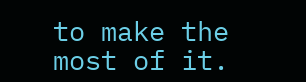to make the most of it.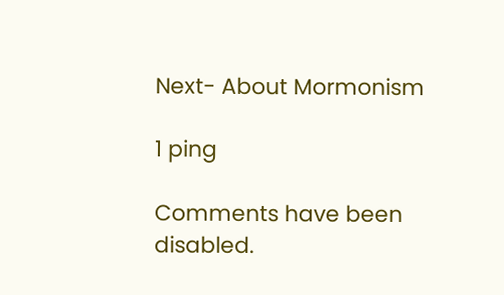Next- About Mormonism

1 ping

Comments have been disabled.